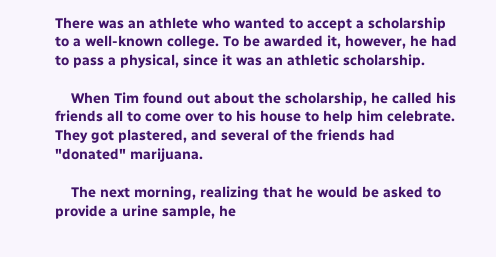There was an athlete who wanted to accept a scholarship to a well-known college. To be awarded it, however, he had to pass a physical, since it was an athletic scholarship.

    When Tim found out about the scholarship, he called his friends all to come over to his house to help him celebrate. They got plastered, and several of the friends had "donated" marijuana.

    The next morning, realizing that he would be asked to provide a urine sample, he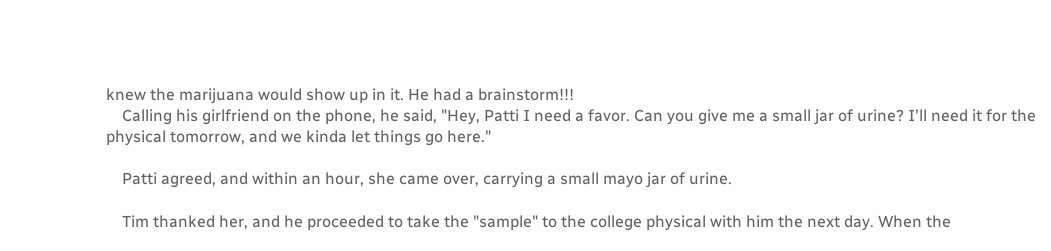knew the marijuana would show up in it. He had a brainstorm!!!
    Calling his girlfriend on the phone, he said, "Hey, Patti I need a favor. Can you give me a small jar of urine? I'll need it for the physical tomorrow, and we kinda let things go here."

    Patti agreed, and within an hour, she came over, carrying a small mayo jar of urine.

    Tim thanked her, and he proceeded to take the "sample" to the college physical with him the next day. When the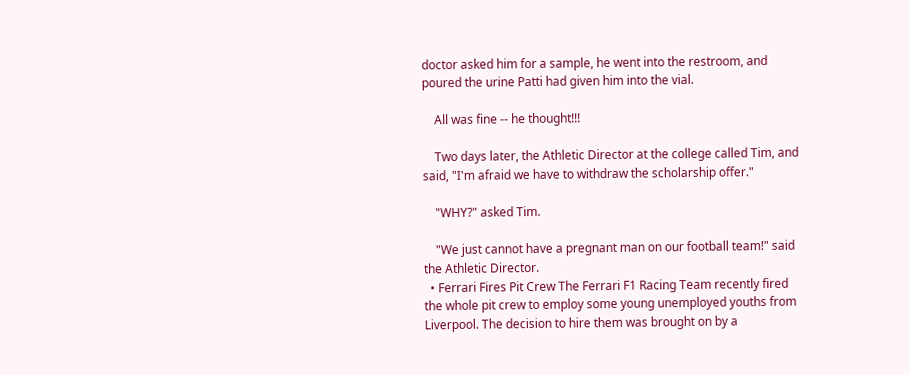doctor asked him for a sample, he went into the restroom, and poured the urine Patti had given him into the vial.

    All was fine -- he thought!!!

    Two days later, the Athletic Director at the college called Tim, and said, "I'm afraid we have to withdraw the scholarship offer."

    "WHY?" asked Tim.

    "We just cannot have a pregnant man on our football team!" said the Athletic Director.
  • Ferrari Fires Pit Crew The Ferrari F1 Racing Team recently fired the whole pit crew to employ some young unemployed youths from Liverpool. The decision to hire them was brought on by a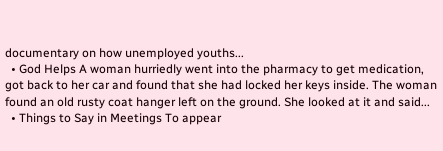documentary on how unemployed youths...
  • God Helps A woman hurriedly went into the pharmacy to get medication, got back to her car and found that she had locked her keys inside. The woman found an old rusty coat hanger left on the ground. She looked at it and said...
  • Things to Say in Meetings To appear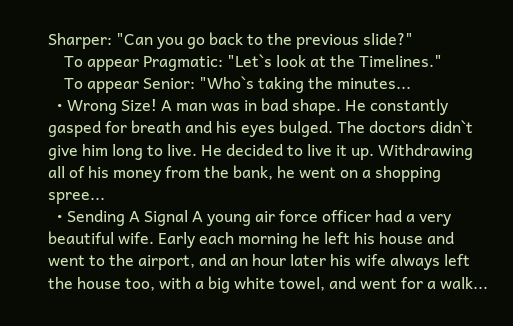Sharper: "Can you go back to the previous slide?"
    To appear Pragmatic: "Let`s look at the Timelines."
    To appear Senior: "Who`s taking the minutes...
  • Wrong Size! A man was in bad shape. He constantly gasped for breath and his eyes bulged. The doctors didn`t give him long to live. He decided to live it up. Withdrawing all of his money from the bank, he went on a shopping spree...
  • Sending A Signal A young air force officer had a very beautiful wife. Early each morning he left his house and went to the airport, and an hour later his wife always left the house too, with a big white towel, and went for a walk...